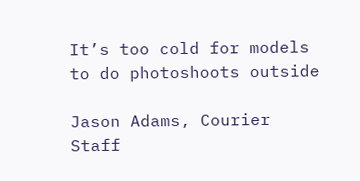It’s too cold for models to do photoshoots outside

Jason Adams, Courier Staff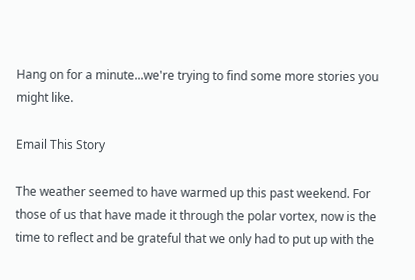Hang on for a minute...we're trying to find some more stories you might like.

Email This Story

The weather seemed to have warmed up this past weekend. For those of us that have made it through the polar vortex, now is the time to reflect and be grateful that we only had to put up with the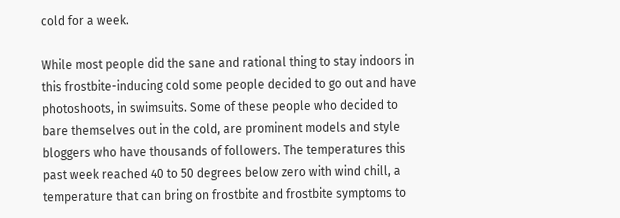cold for a week.

While most people did the sane and rational thing to stay indoors in this frostbite-inducing cold some people decided to go out and have photoshoots, in swimsuits. Some of these people who decided to bare themselves out in the cold, are prominent models and style bloggers who have thousands of followers. The temperatures this past week reached 40 to 50 degrees below zero with wind chill, a temperature that can bring on frostbite and frostbite symptoms to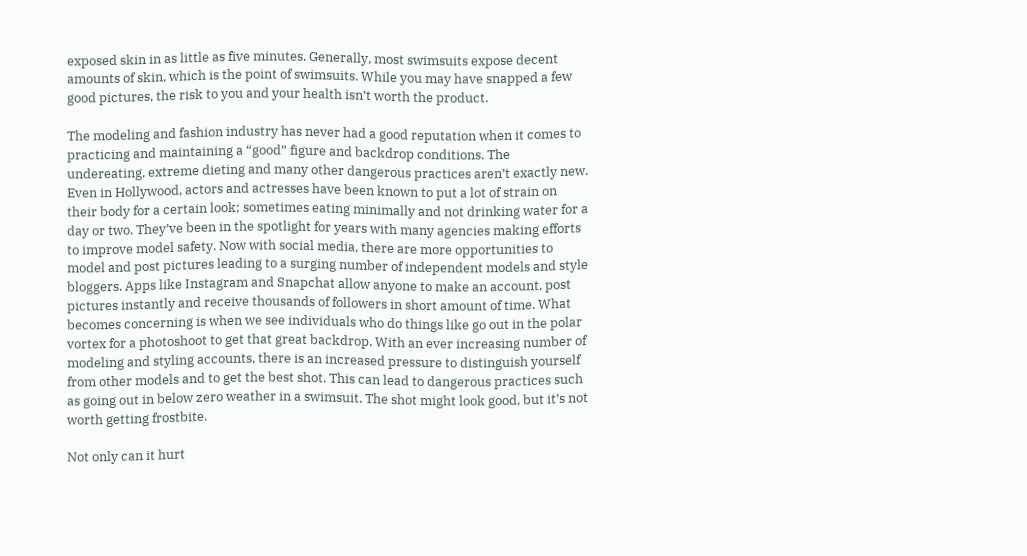exposed skin in as little as five minutes. Generally, most swimsuits expose decent amounts of skin, which is the point of swimsuits. While you may have snapped a few good pictures, the risk to you and your health isn’t worth the product.

The modeling and fashion industry has never had a good reputation when it comes to practicing and maintaining a “good” figure and backdrop conditions. The undereating, extreme dieting and many other dangerous practices aren’t exactly new. Even in Hollywood, actors and actresses have been known to put a lot of strain on their body for a certain look; sometimes eating minimally and not drinking water for a day or two. They’ve been in the spotlight for years with many agencies making efforts to improve model safety. Now with social media, there are more opportunities to model and post pictures leading to a surging number of independent models and style bloggers. Apps like Instagram and Snapchat allow anyone to make an account, post pictures instantly and receive thousands of followers in short amount of time. What becomes concerning is when we see individuals who do things like go out in the polar vortex for a photoshoot to get that great backdrop. With an ever increasing number of modeling and styling accounts, there is an increased pressure to distinguish yourself from other models and to get the best shot. This can lead to dangerous practices such as going out in below zero weather in a swimsuit. The shot might look good, but it’s not worth getting frostbite.

Not only can it hurt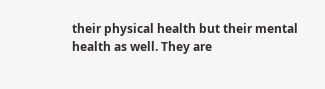their physical health but their mental health as well. They are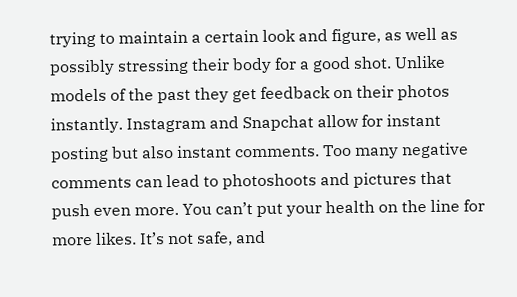trying to maintain a certain look and figure, as well as possibly stressing their body for a good shot. Unlike models of the past they get feedback on their photos instantly. Instagram and Snapchat allow for instant posting but also instant comments. Too many negative comments can lead to photoshoots and pictures that push even more. You can’t put your health on the line for more likes. It’s not safe, and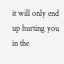it will only end up hurting you in the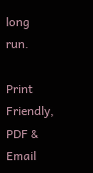long run.

Print Friendly, PDF & Email